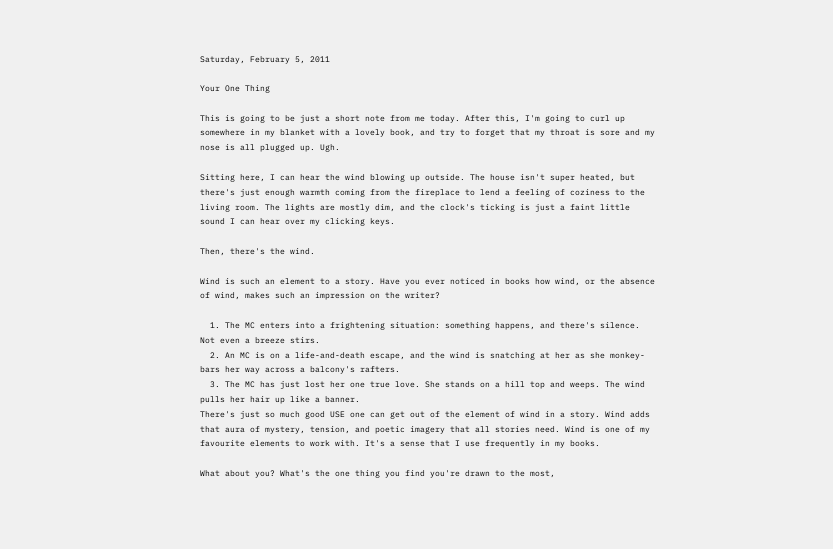Saturday, February 5, 2011

Your One Thing

This is going to be just a short note from me today. After this, I'm going to curl up somewhere in my blanket with a lovely book, and try to forget that my throat is sore and my nose is all plugged up. Ugh.

Sitting here, I can hear the wind blowing up outside. The house isn't super heated, but there's just enough warmth coming from the fireplace to lend a feeling of coziness to the living room. The lights are mostly dim, and the clock's ticking is just a faint little sound I can hear over my clicking keys.

Then, there's the wind.

Wind is such an element to a story. Have you ever noticed in books how wind, or the absence of wind, makes such an impression on the writer?

  1. The MC enters into a frightening situation: something happens, and there's silence. Not even a breeze stirs.
  2. An MC is on a life-and-death escape, and the wind is snatching at her as she monkey-bars her way across a balcony's rafters.
  3. The MC has just lost her one true love. She stands on a hill top and weeps. The wind pulls her hair up like a banner.
There's just so much good USE one can get out of the element of wind in a story. Wind adds that aura of mystery, tension, and poetic imagery that all stories need. Wind is one of my favourite elements to work with. It's a sense that I use frequently in my books.

What about you? What's the one thing you find you're drawn to the most,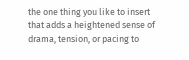the one thing you like to insert that adds a heightened sense of drama, tension, or pacing to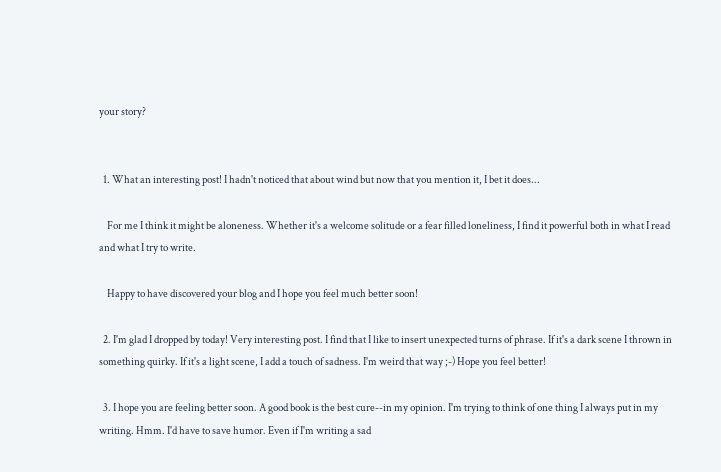your story?


  1. What an interesting post! I hadn't noticed that about wind but now that you mention it, I bet it does...

    For me I think it might be aloneness. Whether it's a welcome solitude or a fear filled loneliness, I find it powerful both in what I read and what I try to write.

    Happy to have discovered your blog and I hope you feel much better soon!

  2. I'm glad I dropped by today! Very interesting post. I find that I like to insert unexpected turns of phrase. If it's a dark scene I thrown in something quirky. If it's a light scene, I add a touch of sadness. I'm weird that way ;-) Hope you feel better!

  3. I hope you are feeling better soon. A good book is the best cure--in my opinion. I'm trying to think of one thing I always put in my writing. Hmm. I'd have to save humor. Even if I'm writing a sad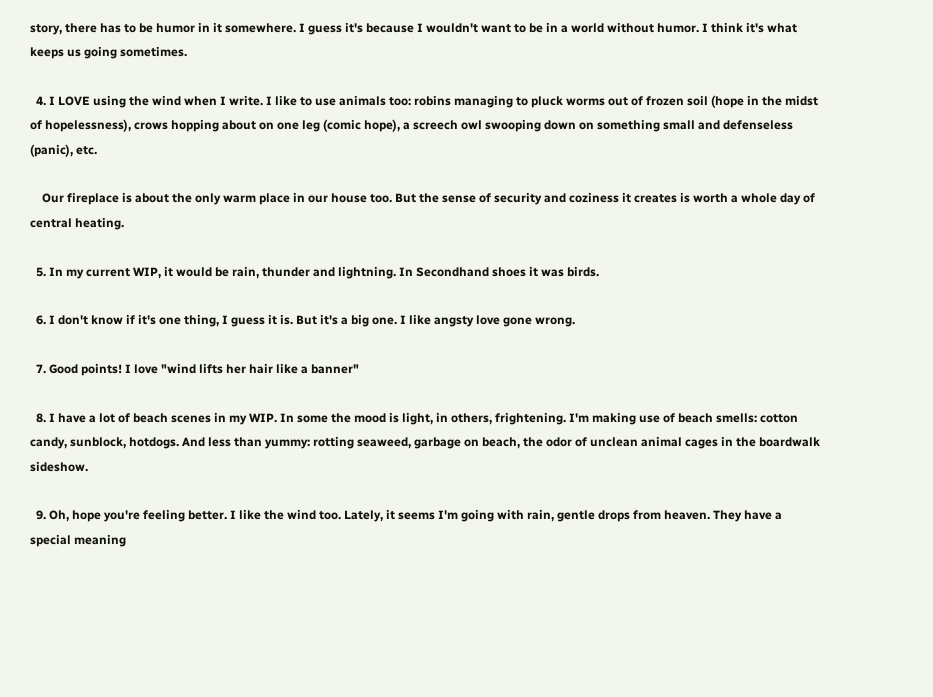story, there has to be humor in it somewhere. I guess it's because I wouldn't want to be in a world without humor. I think it's what keeps us going sometimes.

  4. I LOVE using the wind when I write. I like to use animals too: robins managing to pluck worms out of frozen soil (hope in the midst of hopelessness), crows hopping about on one leg (comic hope), a screech owl swooping down on something small and defenseless (panic), etc.

    Our fireplace is about the only warm place in our house too. But the sense of security and coziness it creates is worth a whole day of central heating.

  5. In my current WIP, it would be rain, thunder and lightning. In Secondhand shoes it was birds.

  6. I don't know if it's one thing, I guess it is. But it's a big one. I like angsty love gone wrong.

  7. Good points! I love "wind lifts her hair like a banner"

  8. I have a lot of beach scenes in my WIP. In some the mood is light, in others, frightening. I'm making use of beach smells: cotton candy, sunblock, hotdogs. And less than yummy: rotting seaweed, garbage on beach, the odor of unclean animal cages in the boardwalk sideshow.

  9. Oh, hope you're feeling better. I like the wind too. Lately, it seems I'm going with rain, gentle drops from heaven. They have a special meaning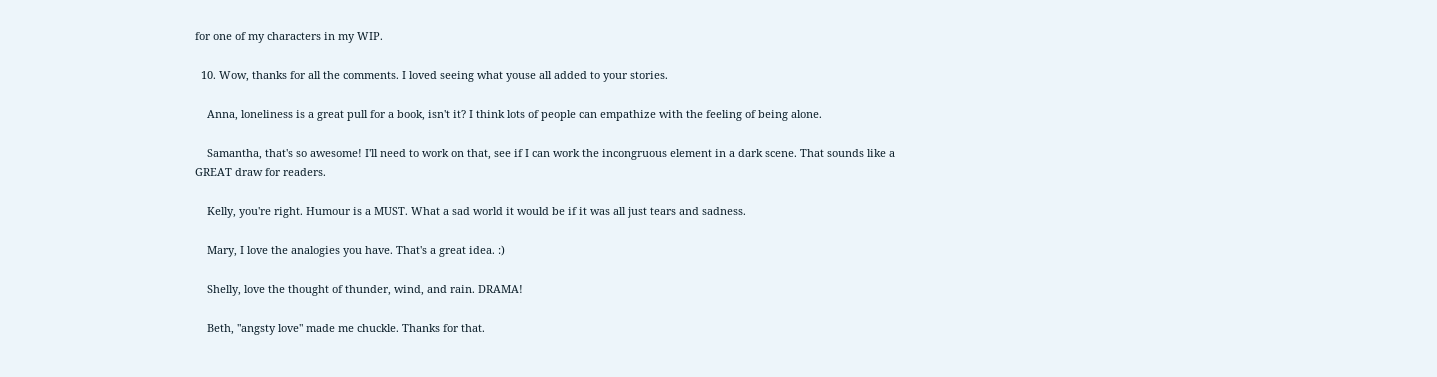for one of my characters in my WIP.

  10. Wow, thanks for all the comments. I loved seeing what youse all added to your stories.

    Anna, loneliness is a great pull for a book, isn't it? I think lots of people can empathize with the feeling of being alone.

    Samantha, that's so awesome! I'll need to work on that, see if I can work the incongruous element in a dark scene. That sounds like a GREAT draw for readers.

    Kelly, you're right. Humour is a MUST. What a sad world it would be if it was all just tears and sadness.

    Mary, I love the analogies you have. That's a great idea. :)

    Shelly, love the thought of thunder, wind, and rain. DRAMA!

    Beth, "angsty love" made me chuckle. Thanks for that.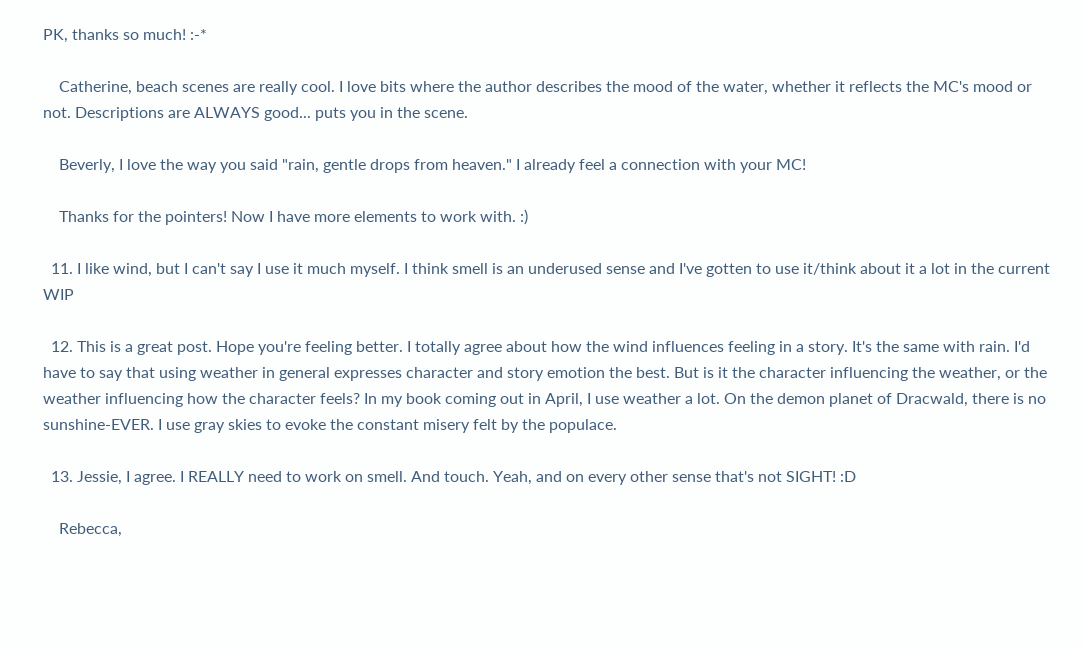PK, thanks so much! :-*

    Catherine, beach scenes are really cool. I love bits where the author describes the mood of the water, whether it reflects the MC's mood or not. Descriptions are ALWAYS good... puts you in the scene.

    Beverly, I love the way you said "rain, gentle drops from heaven." I already feel a connection with your MC!

    Thanks for the pointers! Now I have more elements to work with. :)

  11. I like wind, but I can't say I use it much myself. I think smell is an underused sense and I've gotten to use it/think about it a lot in the current WIP

  12. This is a great post. Hope you're feeling better. I totally agree about how the wind influences feeling in a story. It's the same with rain. I'd have to say that using weather in general expresses character and story emotion the best. But is it the character influencing the weather, or the weather influencing how the character feels? In my book coming out in April, I use weather a lot. On the demon planet of Dracwald, there is no sunshine-EVER. I use gray skies to evoke the constant misery felt by the populace.

  13. Jessie, I agree. I REALLY need to work on smell. And touch. Yeah, and on every other sense that's not SIGHT! :D

    Rebecca,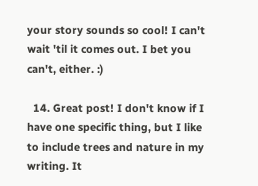your story sounds so cool! I can't wait 'til it comes out. I bet you can't, either. :)

  14. Great post! I don't know if I have one specific thing, but I like to include trees and nature in my writing. It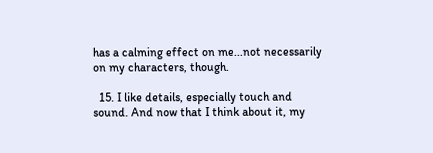has a calming effect on me...not necessarily on my characters, though.

  15. I like details, especially touch and sound. And now that I think about it, my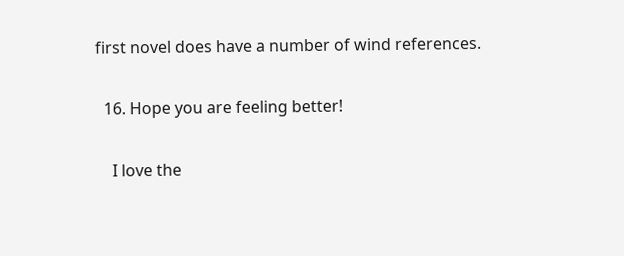first novel does have a number of wind references.

  16. Hope you are feeling better!

    I love the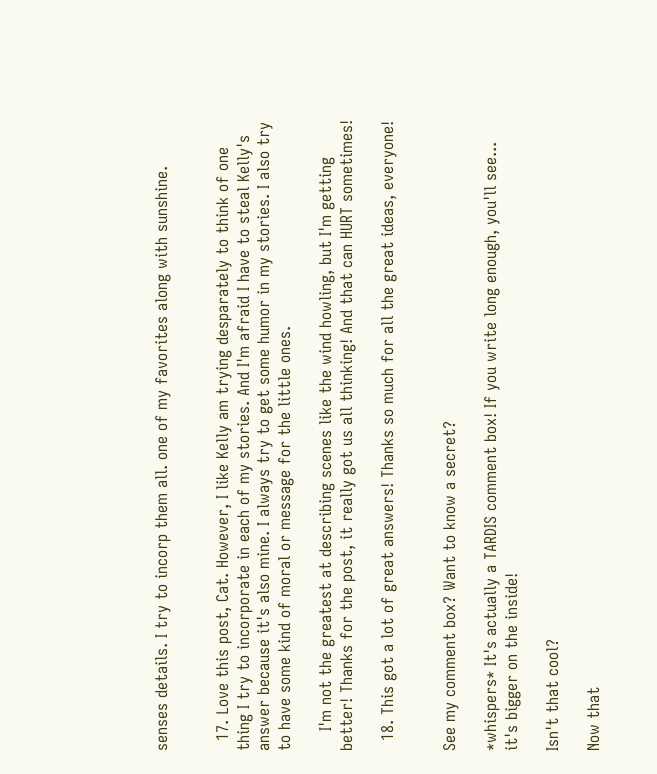senses details. I try to incorp them all. one of my favorites along with sunshine.


  17. Love this post, Cat. However, I like Kelly am trying desparately to think of one thing I try to incorporate in each of my stories. And I'm afraid I have to steal Kelly's answer because it's also mine. I always try to get some humor in my stories. I also try to have some kind of moral or message for the little ones.

    I'm not the greatest at describing scenes like the wind howling, but I'm getting better! Thanks for the post, it really got us all thinking! And that can HURT sometimes!

  18. This got a lot of great answers! Thanks so much for all the great ideas, everyone!


See my comment box? Want to know a secret?

*whispers* It's actually a TARDIS comment box! If you write long enough, you'll see... it's bigger on the inside!

Isn't that cool?

Now that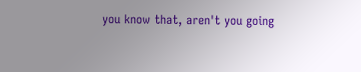you know that, aren't you going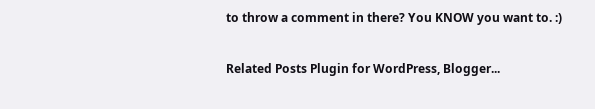to throw a comment in there? You KNOW you want to. :)

Related Posts Plugin for WordPress, Blogger...